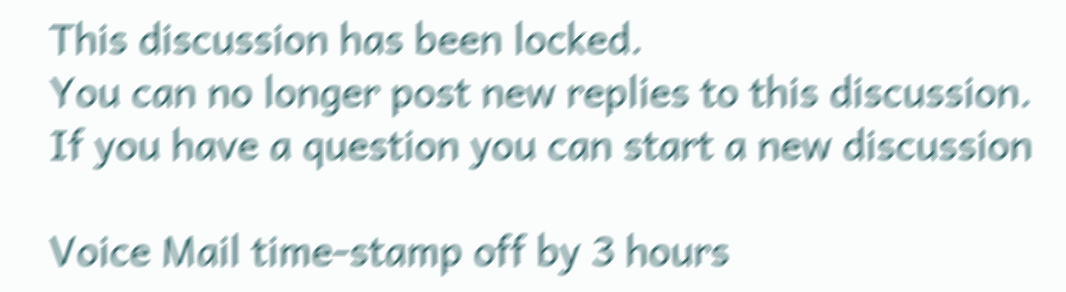This discussion has been locked.
You can no longer post new replies to this discussion. If you have a question you can start a new discussion

Voice Mail time-stamp off by 3 hours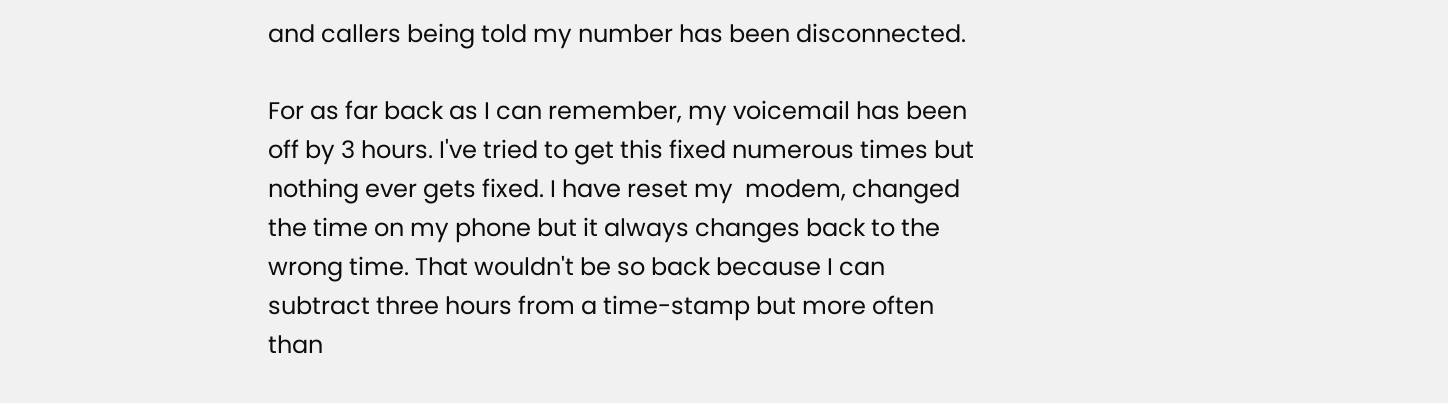and callers being told my number has been disconnected.

For as far back as I can remember, my voicemail has been off by 3 hours. I've tried to get this fixed numerous times but nothing ever gets fixed. I have reset my  modem, changed the time on my phone but it always changes back to the wrong time. That wouldn't be so back because I can subtract three hours from a time-stamp but more often than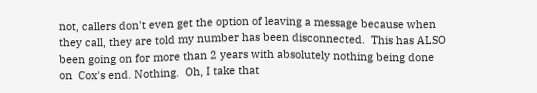not, callers don't even get the option of leaving a message because when they call, they are told my number has been disconnected.  This has ALSO been going on for more than 2 years with absolutely nothing being done on  Cox's end. Nothing.  Oh, I take that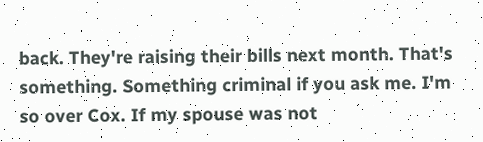back. They're raising their bills next month. That's something. Something criminal if you ask me. I'm so over Cox. If my spouse was not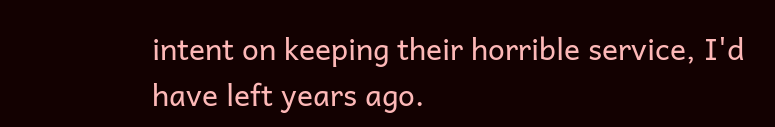intent on keeping their horrible service, I'd have left years ago.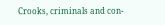Crooks, criminals and con-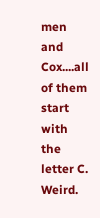men and Cox....all of them start with the letter C.  Weird.